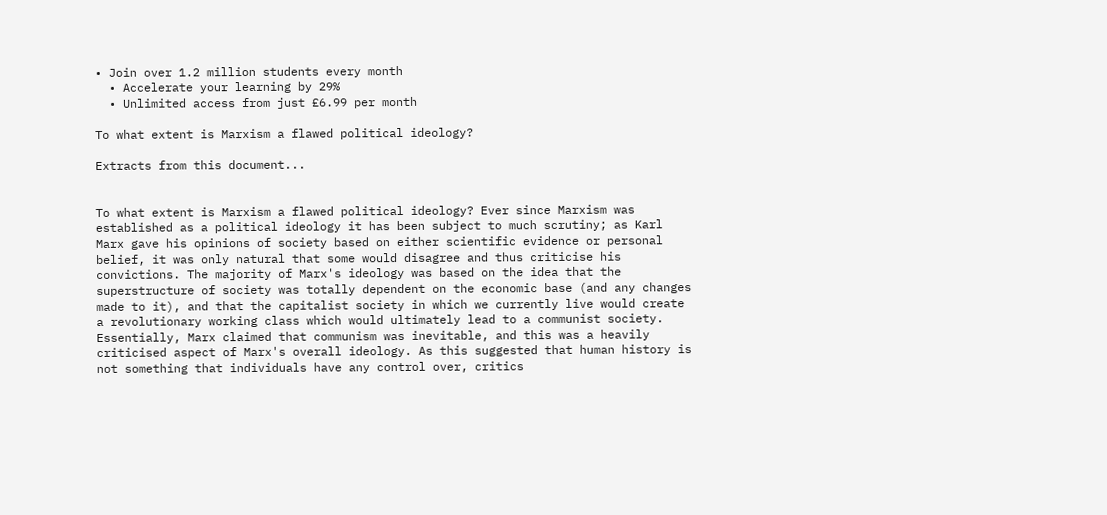• Join over 1.2 million students every month
  • Accelerate your learning by 29%
  • Unlimited access from just £6.99 per month

To what extent is Marxism a flawed political ideology?

Extracts from this document...


To what extent is Marxism a flawed political ideology? Ever since Marxism was established as a political ideology it has been subject to much scrutiny; as Karl Marx gave his opinions of society based on either scientific evidence or personal belief, it was only natural that some would disagree and thus criticise his convictions. The majority of Marx's ideology was based on the idea that the superstructure of society was totally dependent on the economic base (and any changes made to it), and that the capitalist society in which we currently live would create a revolutionary working class which would ultimately lead to a communist society. Essentially, Marx claimed that communism was inevitable, and this was a heavily criticised aspect of Marx's overall ideology. As this suggested that human history is not something that individuals have any control over, critics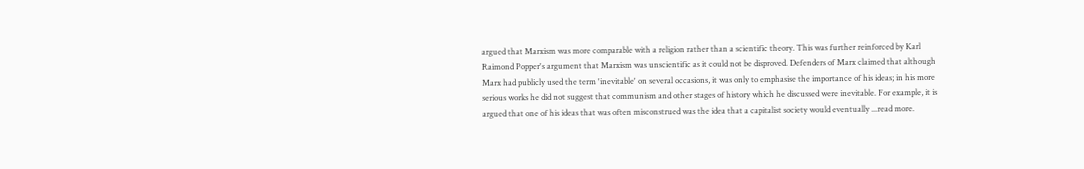argued that Marxism was more comparable with a religion rather than a scientific theory. This was further reinforced by Karl Raimond Popper's argument that Marxism was unscientific as it could not be disproved. Defenders of Marx claimed that although Marx had publicly used the term 'inevitable' on several occasions, it was only to emphasise the importance of his ideas; in his more serious works he did not suggest that communism and other stages of history which he discussed were inevitable. For example, it is argued that one of his ideas that was often misconstrued was the idea that a capitalist society would eventually ...read more.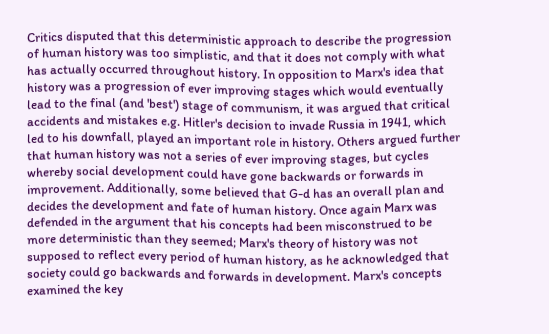Critics disputed that this deterministic approach to describe the progression of human history was too simplistic, and that it does not comply with what has actually occurred throughout history. In opposition to Marx's idea that history was a progression of ever improving stages which would eventually lead to the final (and 'best') stage of communism, it was argued that critical accidents and mistakes e.g. Hitler's decision to invade Russia in 1941, which led to his downfall, played an important role in history. Others argued further that human history was not a series of ever improving stages, but cycles whereby social development could have gone backwards or forwards in improvement. Additionally, some believed that G-d has an overall plan and decides the development and fate of human history. Once again Marx was defended in the argument that his concepts had been misconstrued to be more deterministic than they seemed; Marx's theory of history was not supposed to reflect every period of human history, as he acknowledged that society could go backwards and forwards in development. Marx's concepts examined the key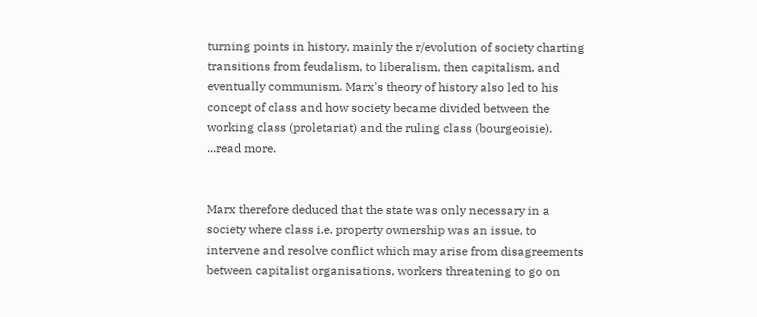turning points in history, mainly the r/evolution of society charting transitions from feudalism, to liberalism, then capitalism, and eventually communism. Marx's theory of history also led to his concept of class and how society became divided between the working class (proletariat) and the ruling class (bourgeoisie). ...read more.


Marx therefore deduced that the state was only necessary in a society where class i.e. property ownership was an issue, to intervene and resolve conflict which may arise from disagreements between capitalist organisations, workers threatening to go on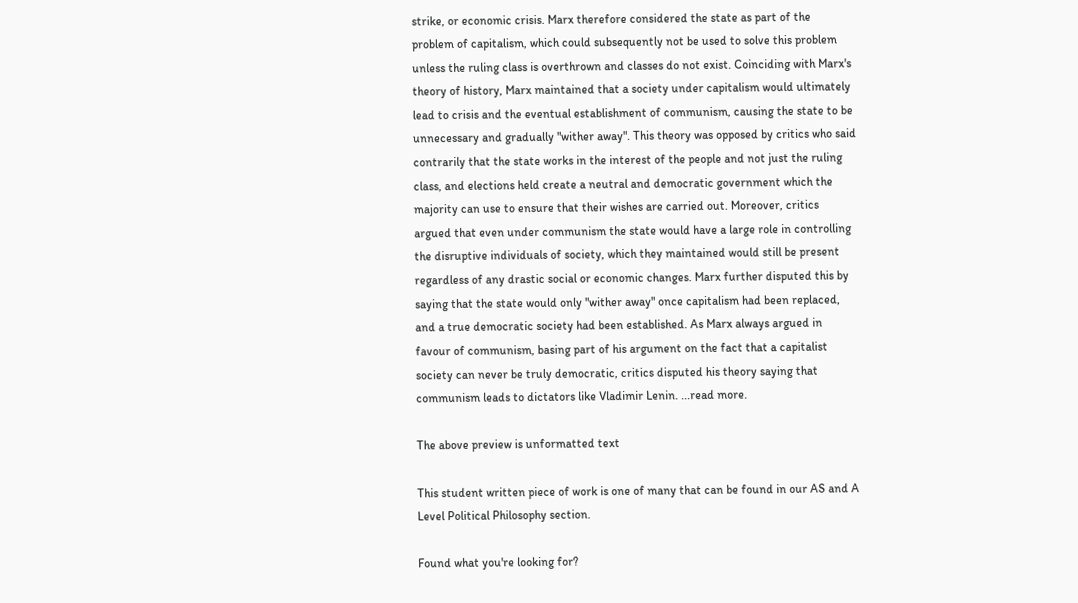strike, or economic crisis. Marx therefore considered the state as part of the problem of capitalism, which could subsequently not be used to solve this problem unless the ruling class is overthrown and classes do not exist. Coinciding with Marx's theory of history, Marx maintained that a society under capitalism would ultimately lead to crisis and the eventual establishment of communism, causing the state to be unnecessary and gradually "wither away". This theory was opposed by critics who said contrarily that the state works in the interest of the people and not just the ruling class, and elections held create a neutral and democratic government which the majority can use to ensure that their wishes are carried out. Moreover, critics argued that even under communism the state would have a large role in controlling the disruptive individuals of society, which they maintained would still be present regardless of any drastic social or economic changes. Marx further disputed this by saying that the state would only "wither away" once capitalism had been replaced, and a true democratic society had been established. As Marx always argued in favour of communism, basing part of his argument on the fact that a capitalist society can never be truly democratic, critics disputed his theory saying that communism leads to dictators like Vladimir Lenin. ...read more.

The above preview is unformatted text

This student written piece of work is one of many that can be found in our AS and A Level Political Philosophy section.

Found what you're looking for?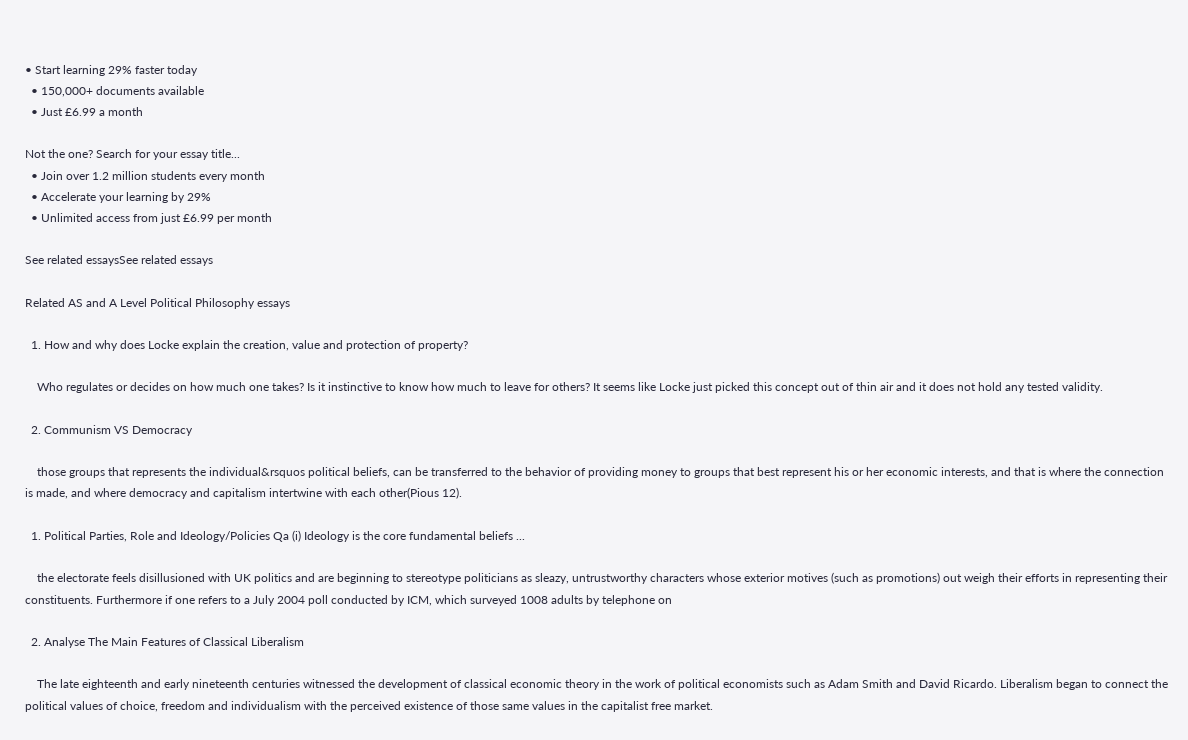• Start learning 29% faster today
  • 150,000+ documents available
  • Just £6.99 a month

Not the one? Search for your essay title...
  • Join over 1.2 million students every month
  • Accelerate your learning by 29%
  • Unlimited access from just £6.99 per month

See related essaysSee related essays

Related AS and A Level Political Philosophy essays

  1. How and why does Locke explain the creation, value and protection of property?

    Who regulates or decides on how much one takes? Is it instinctive to know how much to leave for others? It seems like Locke just picked this concept out of thin air and it does not hold any tested validity.

  2. Communism VS Democracy

    those groups that represents the individual&rsquos political beliefs, can be transferred to the behavior of providing money to groups that best represent his or her economic interests, and that is where the connection is made, and where democracy and capitalism intertwine with each other(Pious 12).

  1. Political Parties, Role and Ideology/Policies Qa (i) Ideology is the core fundamental beliefs ...

    the electorate feels disillusioned with UK politics and are beginning to stereotype politicians as sleazy, untrustworthy characters whose exterior motives (such as promotions) out weigh their efforts in representing their constituents. Furthermore if one refers to a July 2004 poll conducted by ICM, which surveyed 1008 adults by telephone on

  2. Analyse The Main Features of Classical Liberalism

    The late eighteenth and early nineteenth centuries witnessed the development of classical economic theory in the work of political economists such as Adam Smith and David Ricardo. Liberalism began to connect the political values of choice, freedom and individualism with the perceived existence of those same values in the capitalist free market.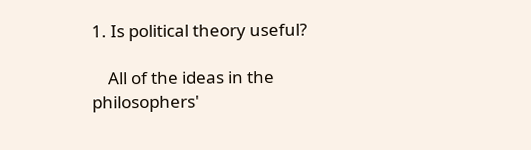1. Is political theory useful?

    All of the ideas in the philosophers'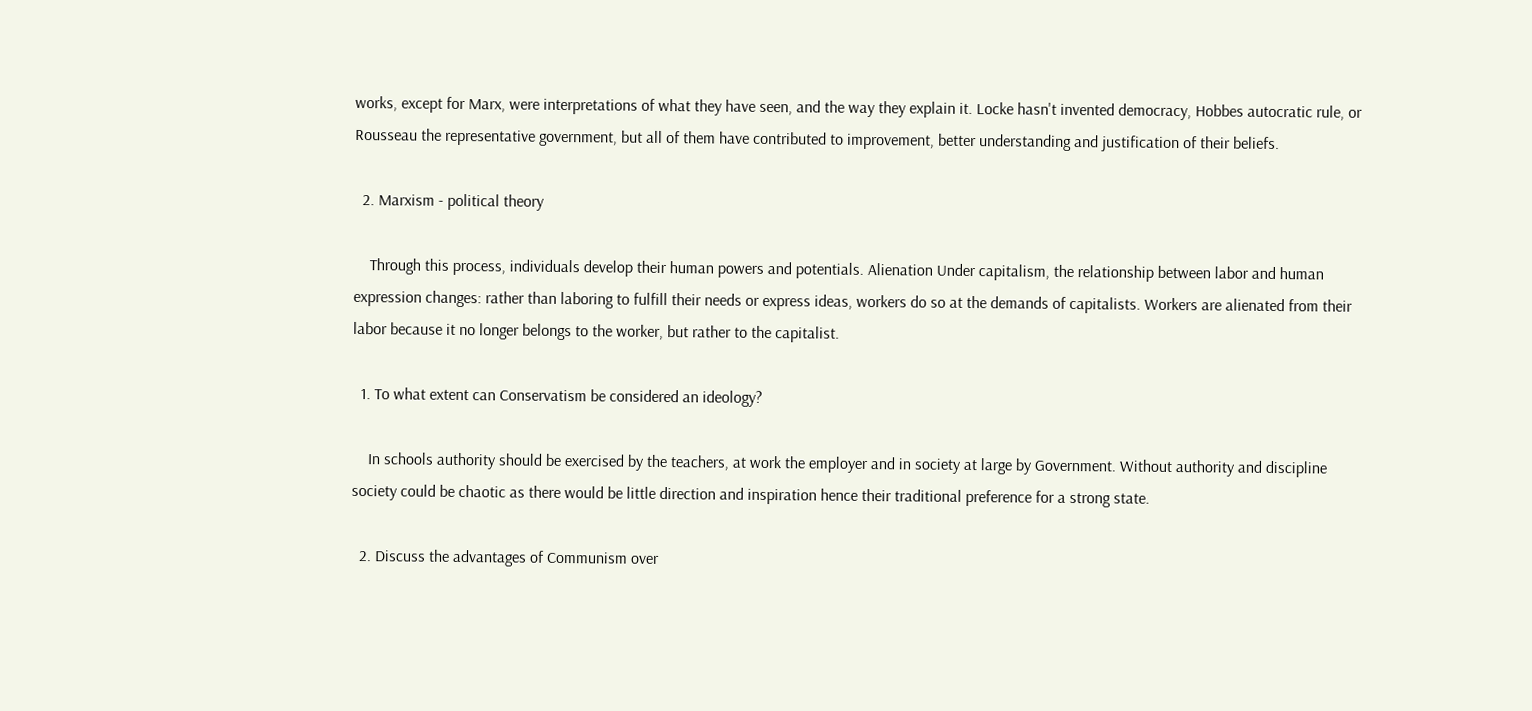works, except for Marx, were interpretations of what they have seen, and the way they explain it. Locke hasn't invented democracy, Hobbes autocratic rule, or Rousseau the representative government, but all of them have contributed to improvement, better understanding and justification of their beliefs.

  2. Marxism - political theory

    Through this process, individuals develop their human powers and potentials. Alienation Under capitalism, the relationship between labor and human expression changes: rather than laboring to fulfill their needs or express ideas, workers do so at the demands of capitalists. Workers are alienated from their labor because it no longer belongs to the worker, but rather to the capitalist.

  1. To what extent can Conservatism be considered an ideology?

    In schools authority should be exercised by the teachers, at work the employer and in society at large by Government. Without authority and discipline society could be chaotic as there would be little direction and inspiration hence their traditional preference for a strong state.

  2. Discuss the advantages of Communism over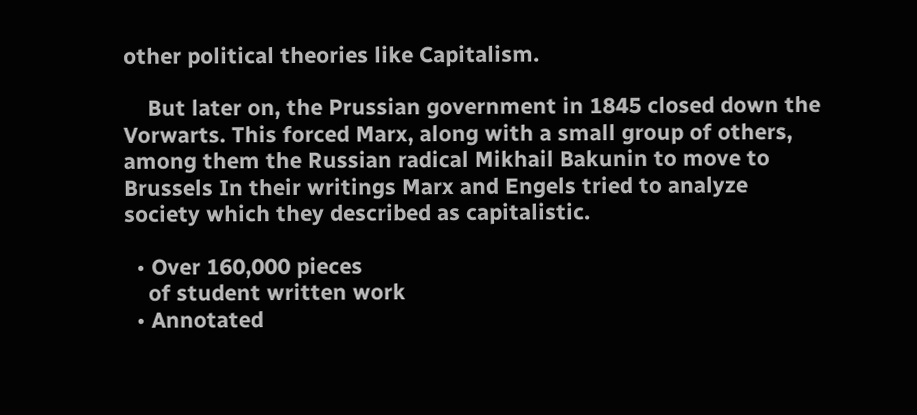other political theories like Capitalism.

    But later on, the Prussian government in 1845 closed down the Vorwarts. This forced Marx, along with a small group of others, among them the Russian radical Mikhail Bakunin to move to Brussels In their writings Marx and Engels tried to analyze society which they described as capitalistic.

  • Over 160,000 pieces
    of student written work
  • Annotated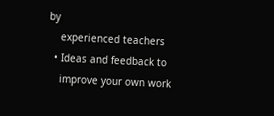by
    experienced teachers
  • Ideas and feedback to
    improve your own work